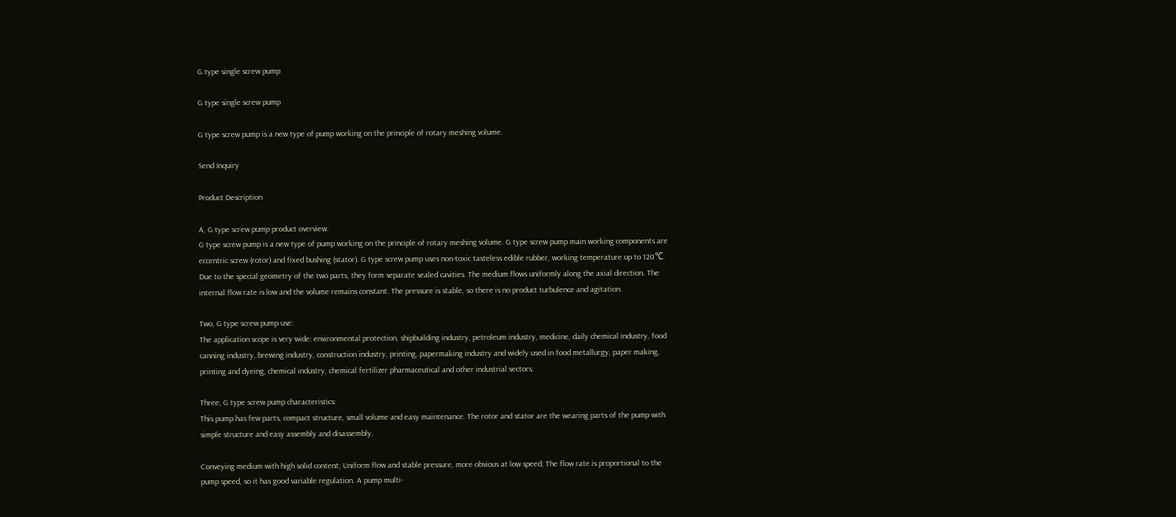G type single screw pump

G type single screw pump

G type screw pump is a new type of pump working on the principle of rotary meshing volume.

Send Inquiry

Product Description

A, G type screw pump product overview:
G type screw pump is a new type of pump working on the principle of rotary meshing volume. G type screw pump main working components are eccentric screw (rotor) and fixed bushing (stator). G type screw pump uses non-toxic tasteless edible rubber, working temperature up to 120℃. Due to the special geometry of the two parts, they form separate sealed cavities. The medium flows uniformly along the axial direction. The internal flow rate is low and the volume remains constant. The pressure is stable, so there is no product turbulence and agitation.

Two, G type screw pump use:
The application scope is very wide: environmental protection, shipbuilding industry, petroleum industry, medicine, daily chemical industry, food canning industry, brewing industry, construction industry, printing, papermaking industry and widely used in food metallurgy, paper making, printing and dyeing, chemical industry, chemical fertilizer pharmaceutical and other industrial sectors.

Three, G type screw pump characteristics:
This pump has few parts, compact structure, small volume and easy maintenance. The rotor and stator are the wearing parts of the pump with simple structure and easy assembly and disassembly.

Conveying medium with high solid content; Uniform flow and stable pressure, more obvious at low speed; The flow rate is proportional to the pump speed, so it has good variable regulation. A pump multi-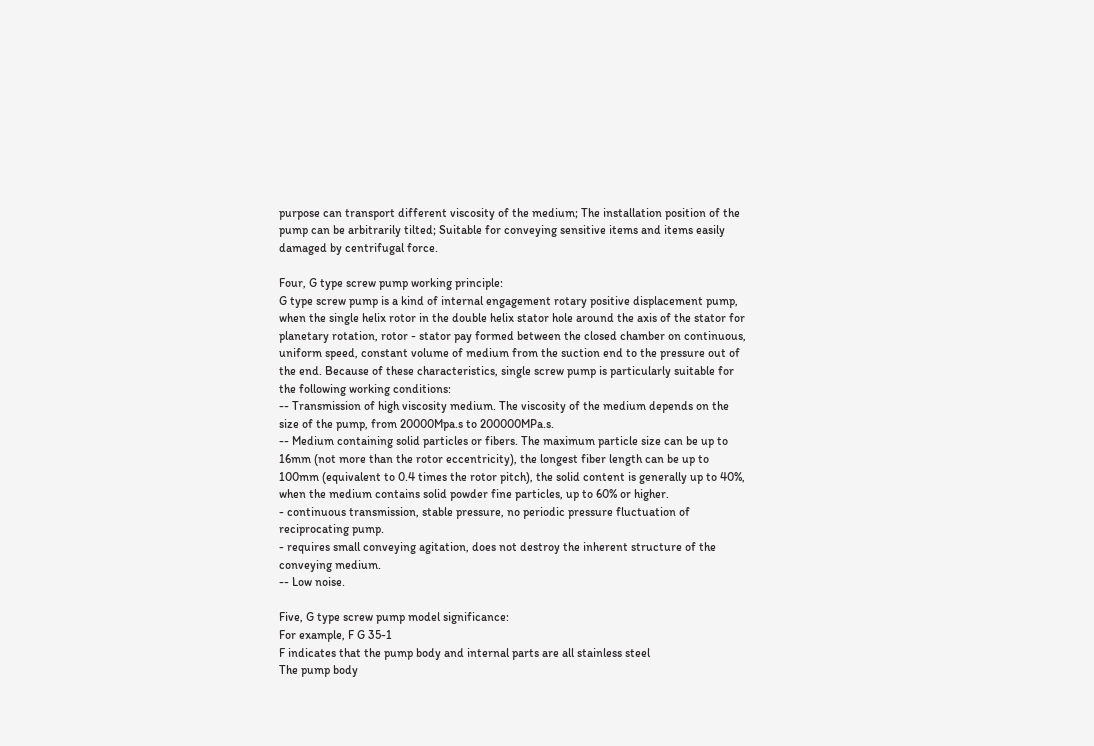purpose can transport different viscosity of the medium; The installation position of the pump can be arbitrarily tilted; Suitable for conveying sensitive items and items easily damaged by centrifugal force.

Four, G type screw pump working principle:
G type screw pump is a kind of internal engagement rotary positive displacement pump, when the single helix rotor in the double helix stator hole around the axis of the stator for planetary rotation, rotor - stator pay formed between the closed chamber on continuous, uniform speed, constant volume of medium from the suction end to the pressure out of the end. Because of these characteristics, single screw pump is particularly suitable for the following working conditions:
-- Transmission of high viscosity medium. The viscosity of the medium depends on the size of the pump, from 20000Mpa.s to 200000MPa.s.
-- Medium containing solid particles or fibers. The maximum particle size can be up to 16mm (not more than the rotor eccentricity), the longest fiber length can be up to 100mm (equivalent to 0.4 times the rotor pitch), the solid content is generally up to 40%, when the medium contains solid powder fine particles, up to 60% or higher.
- continuous transmission, stable pressure, no periodic pressure fluctuation of reciprocating pump.
- requires small conveying agitation, does not destroy the inherent structure of the conveying medium.
-- Low noise.

Five, G type screw pump model significance:
For example, F G 35-1
F indicates that the pump body and internal parts are all stainless steel
The pump body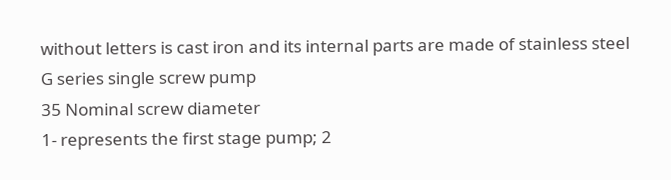without letters is cast iron and its internal parts are made of stainless steel
G series single screw pump
35 Nominal screw diameter
1- represents the first stage pump; 2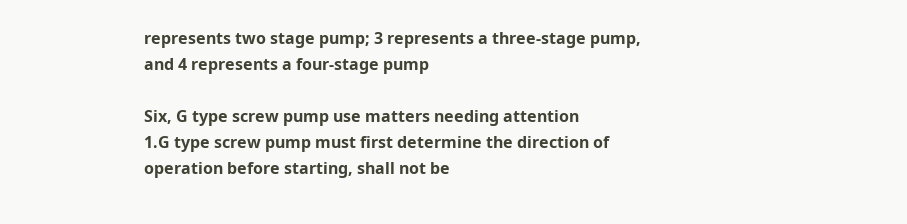represents two stage pump; 3 represents a three-stage pump, and 4 represents a four-stage pump

Six, G type screw pump use matters needing attention
1.G type screw pump must first determine the direction of operation before starting, shall not be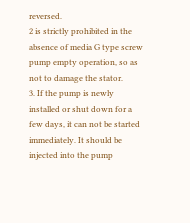reversed.
2 is strictly prohibited in the absence of media G type screw pump empty operation, so as not to damage the stator.
3. If the pump is newly installed or shut down for a few days, it can not be started immediately. It should be injected into the pump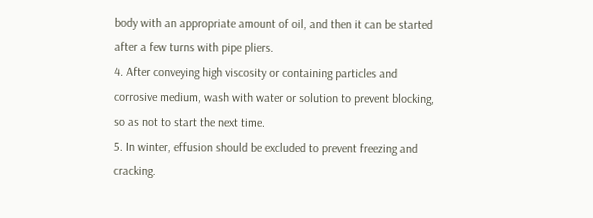body with an appropriate amount of oil, and then it can be started after a few turns with pipe pliers.
4. After conveying high viscosity or containing particles and corrosive medium, wash with water or solution to prevent blocking, so as not to start the next time.
5. In winter, effusion should be excluded to prevent freezing and cracking.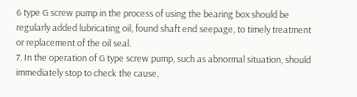6 type G screw pump in the process of using the bearing box should be regularly added lubricating oil, found shaft end seepage, to timely treatment or replacement of the oil seal.
7. In the operation of G type screw pump, such as abnormal situation, should immediately stop to check the cause,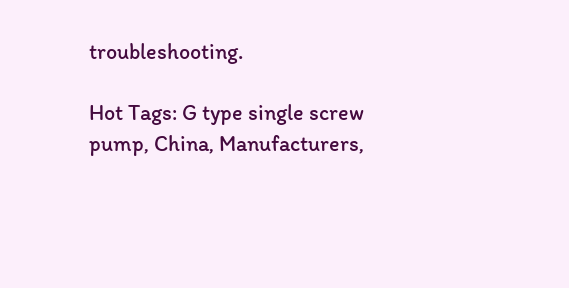troubleshooting.

Hot Tags: G type single screw pump, China, Manufacturers,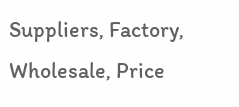Suppliers, Factory, Wholesale, Price